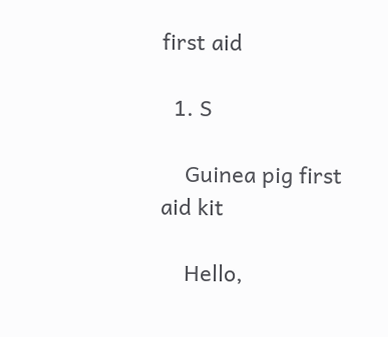first aid

  1. S

    Guinea pig first aid kit

    Hello,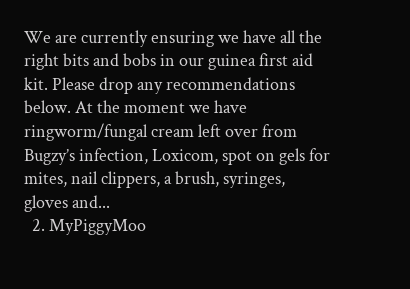We are currently ensuring we have all the right bits and bobs in our guinea first aid kit. Please drop any recommendations below. At the moment we have ringworm/fungal cream left over from Bugzy’s infection, Loxicom, spot on gels for mites, nail clippers, a brush, syringes, gloves and...
  2. MyPiggyMoo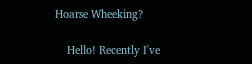Hoarse Wheeking?

    Hello! Recently I've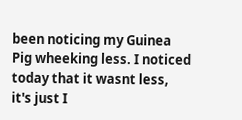been noticing my Guinea Pig wheeking less. I noticed today that it wasnt less, it's just I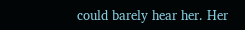could barely hear her. Her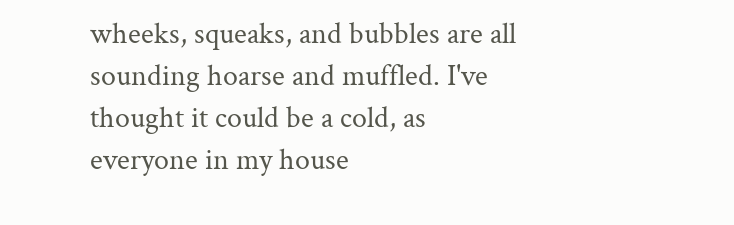wheeks, squeaks, and bubbles are all sounding hoarse and muffled. I've thought it could be a cold, as everyone in my house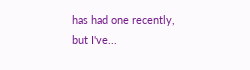has had one recently, but I've...